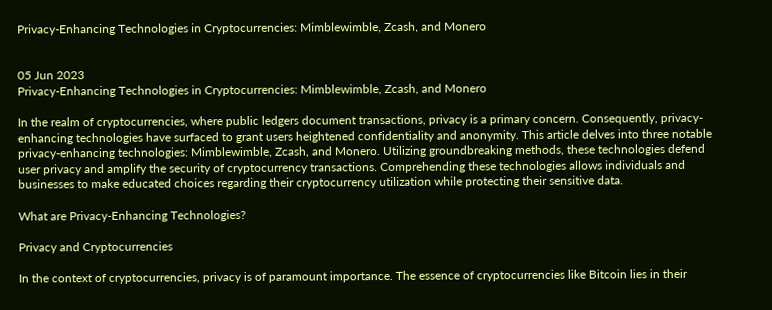Privacy-Enhancing Technologies in Cryptocurrencies: Mimblewimble, Zcash, and Monero


05 Jun 2023
Privacy-Enhancing Technologies in Cryptocurrencies: Mimblewimble, Zcash, and Monero

In the realm of cryptocurrencies, where public ledgers document transactions, privacy is a primary concern. Consequently, privacy-enhancing technologies have surfaced to grant users heightened confidentiality and anonymity. This article delves into three notable privacy-enhancing technologies: Mimblewimble, Zcash, and Monero. Utilizing groundbreaking methods, these technologies defend user privacy and amplify the security of cryptocurrency transactions. Comprehending these technologies allows individuals and businesses to make educated choices regarding their cryptocurrency utilization while protecting their sensitive data.

What are Privacy-Enhancing Technologies?

Privacy and Cryptocurrencies

In the context of cryptocurrencies, privacy is of paramount importance. The essence of cryptocurrencies like Bitcoin lies in their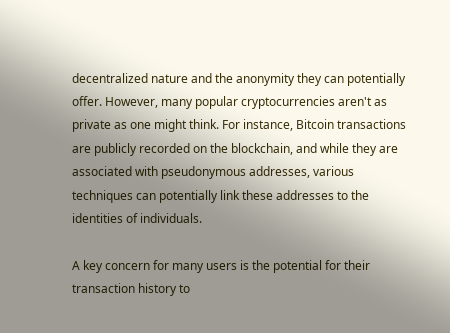decentralized nature and the anonymity they can potentially offer. However, many popular cryptocurrencies aren't as private as one might think. For instance, Bitcoin transactions are publicly recorded on the blockchain, and while they are associated with pseudonymous addresses, various techniques can potentially link these addresses to the identities of individuals.

A key concern for many users is the potential for their transaction history to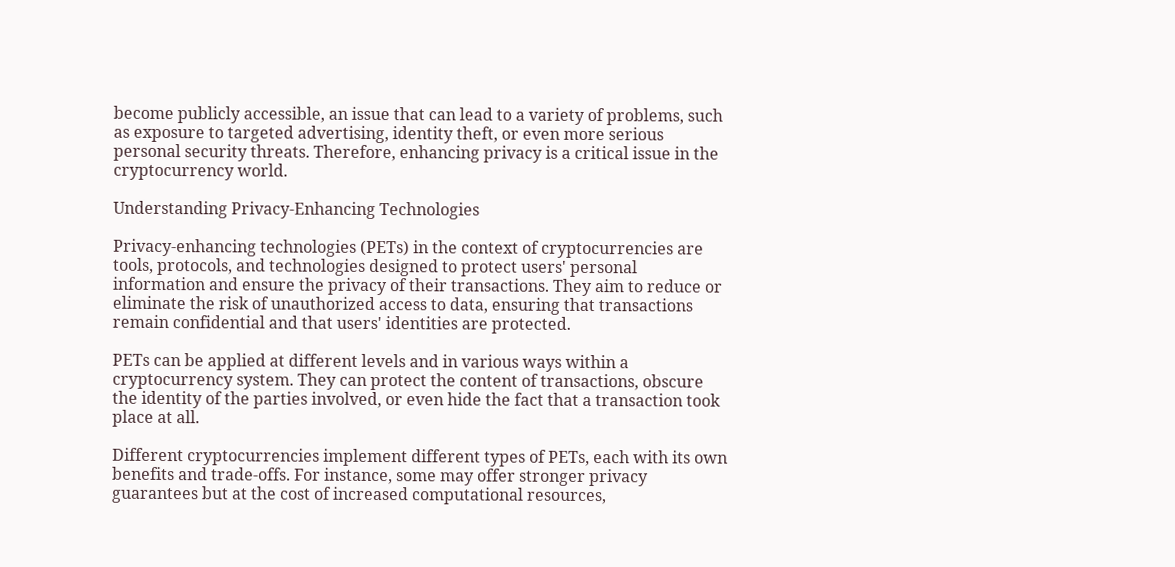become publicly accessible, an issue that can lead to a variety of problems, such as exposure to targeted advertising, identity theft, or even more serious personal security threats. Therefore, enhancing privacy is a critical issue in the cryptocurrency world.

Understanding Privacy-Enhancing Technologies

Privacy-enhancing technologies (PETs) in the context of cryptocurrencies are tools, protocols, and technologies designed to protect users' personal information and ensure the privacy of their transactions. They aim to reduce or eliminate the risk of unauthorized access to data, ensuring that transactions remain confidential and that users' identities are protected.

PETs can be applied at different levels and in various ways within a cryptocurrency system. They can protect the content of transactions, obscure the identity of the parties involved, or even hide the fact that a transaction took place at all.

Different cryptocurrencies implement different types of PETs, each with its own benefits and trade-offs. For instance, some may offer stronger privacy guarantees but at the cost of increased computational resources,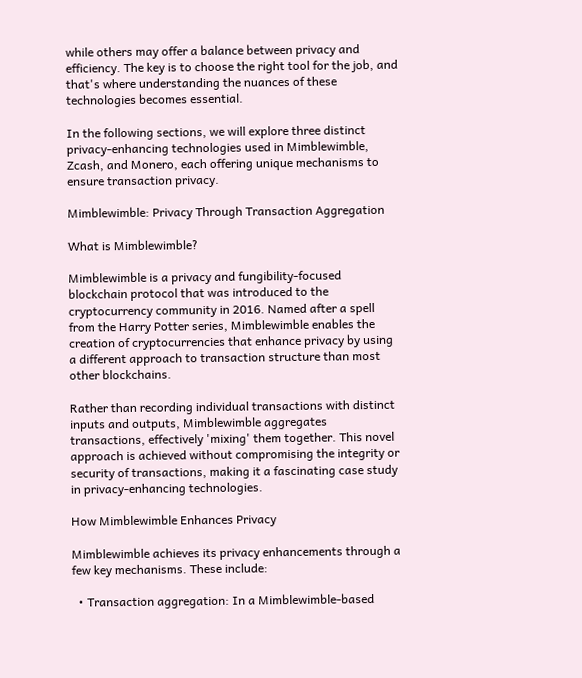while others may offer a balance between privacy and efficiency. The key is to choose the right tool for the job, and that's where understanding the nuances of these technologies becomes essential.

In the following sections, we will explore three distinct privacy-enhancing technologies used in Mimblewimble, Zcash, and Monero, each offering unique mechanisms to ensure transaction privacy.

Mimblewimble: Privacy Through Transaction Aggregation

What is Mimblewimble?

Mimblewimble is a privacy and fungibility-focused blockchain protocol that was introduced to the cryptocurrency community in 2016. Named after a spell from the Harry Potter series, Mimblewimble enables the creation of cryptocurrencies that enhance privacy by using a different approach to transaction structure than most other blockchains.

Rather than recording individual transactions with distinct inputs and outputs, Mimblewimble aggregates transactions, effectively 'mixing' them together. This novel approach is achieved without compromising the integrity or security of transactions, making it a fascinating case study in privacy-enhancing technologies.

How Mimblewimble Enhances Privacy

Mimblewimble achieves its privacy enhancements through a few key mechanisms. These include:

  • Transaction aggregation: In a Mimblewimble-based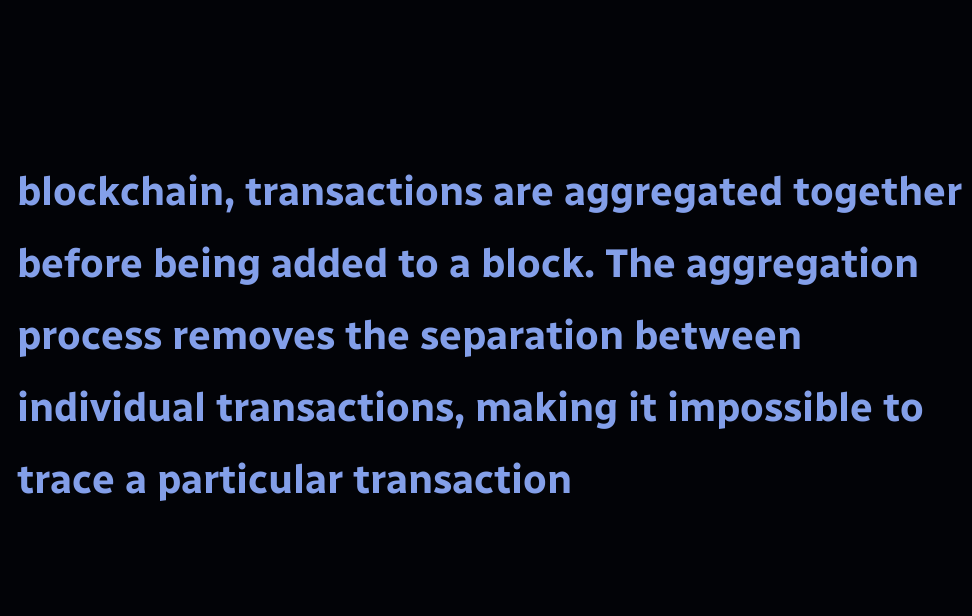blockchain, transactions are aggregated together before being added to a block. The aggregation process removes the separation between individual transactions, making it impossible to trace a particular transaction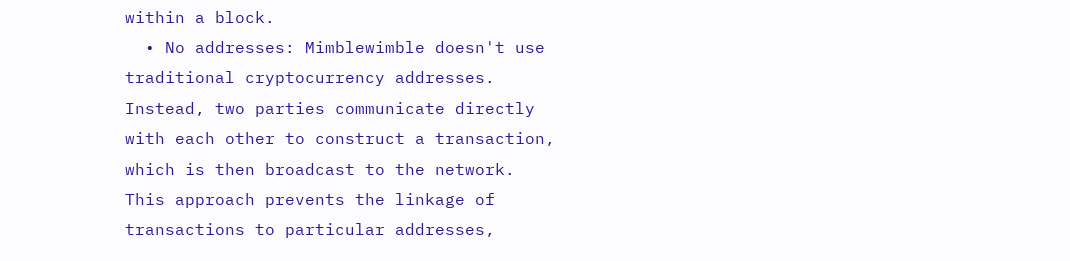within a block.
  • No addresses: Mimblewimble doesn't use traditional cryptocurrency addresses. Instead, two parties communicate directly with each other to construct a transaction, which is then broadcast to the network. This approach prevents the linkage of transactions to particular addresses,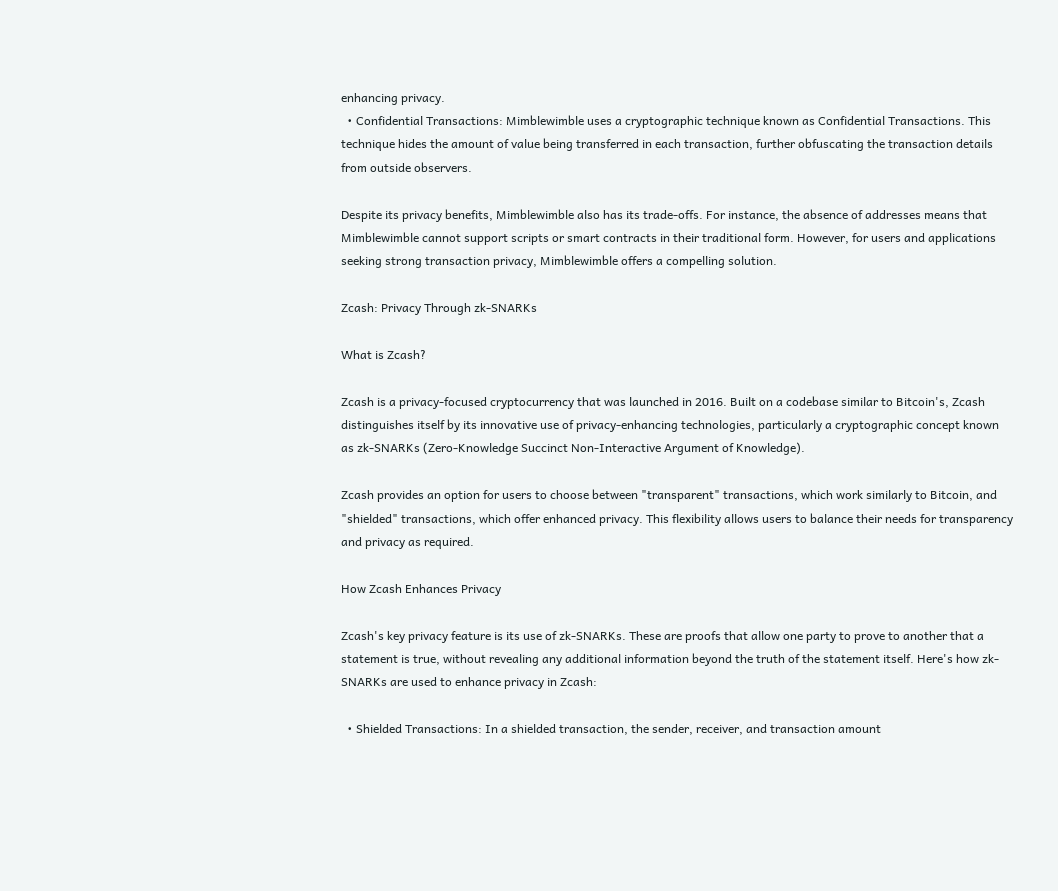enhancing privacy.
  • Confidential Transactions: Mimblewimble uses a cryptographic technique known as Confidential Transactions. This technique hides the amount of value being transferred in each transaction, further obfuscating the transaction details from outside observers.

Despite its privacy benefits, Mimblewimble also has its trade-offs. For instance, the absence of addresses means that Mimblewimble cannot support scripts or smart contracts in their traditional form. However, for users and applications seeking strong transaction privacy, Mimblewimble offers a compelling solution.

Zcash: Privacy Through zk-SNARKs

What is Zcash?

Zcash is a privacy-focused cryptocurrency that was launched in 2016. Built on a codebase similar to Bitcoin's, Zcash distinguishes itself by its innovative use of privacy-enhancing technologies, particularly a cryptographic concept known as zk-SNARKs (Zero-Knowledge Succinct Non-Interactive Argument of Knowledge).

Zcash provides an option for users to choose between "transparent" transactions, which work similarly to Bitcoin, and "shielded" transactions, which offer enhanced privacy. This flexibility allows users to balance their needs for transparency and privacy as required.

How Zcash Enhances Privacy

Zcash's key privacy feature is its use of zk-SNARKs. These are proofs that allow one party to prove to another that a statement is true, without revealing any additional information beyond the truth of the statement itself. Here's how zk-SNARKs are used to enhance privacy in Zcash:

  • Shielded Transactions: In a shielded transaction, the sender, receiver, and transaction amount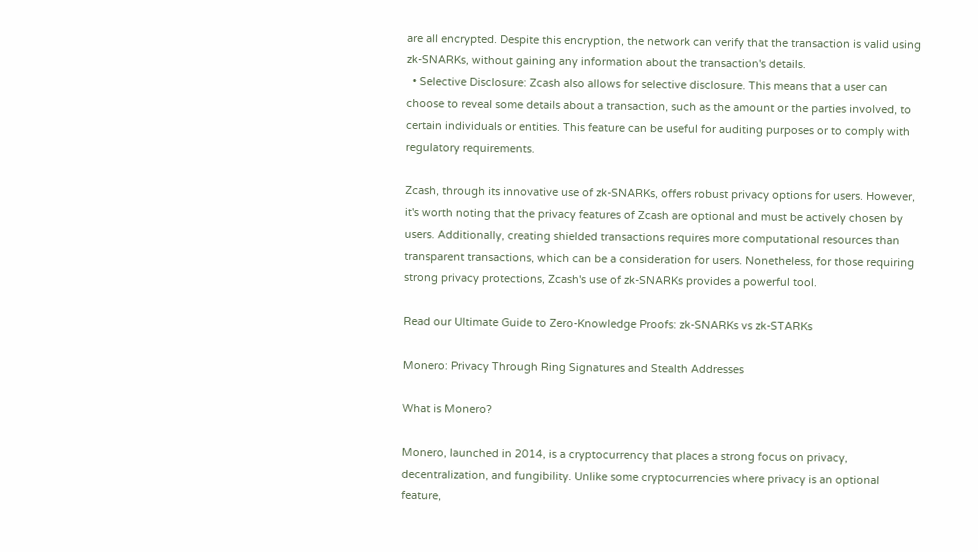are all encrypted. Despite this encryption, the network can verify that the transaction is valid using zk-SNARKs, without gaining any information about the transaction's details.
  • Selective Disclosure: Zcash also allows for selective disclosure. This means that a user can choose to reveal some details about a transaction, such as the amount or the parties involved, to certain individuals or entities. This feature can be useful for auditing purposes or to comply with regulatory requirements.

Zcash, through its innovative use of zk-SNARKs, offers robust privacy options for users. However, it's worth noting that the privacy features of Zcash are optional and must be actively chosen by users. Additionally, creating shielded transactions requires more computational resources than transparent transactions, which can be a consideration for users. Nonetheless, for those requiring strong privacy protections, Zcash's use of zk-SNARKs provides a powerful tool.

Read our Ultimate Guide to Zero-Knowledge Proofs: zk-SNARKs vs zk-STARKs

Monero: Privacy Through Ring Signatures and Stealth Addresses

What is Monero?

Monero, launched in 2014, is a cryptocurrency that places a strong focus on privacy, decentralization, and fungibility. Unlike some cryptocurrencies where privacy is an optional feature,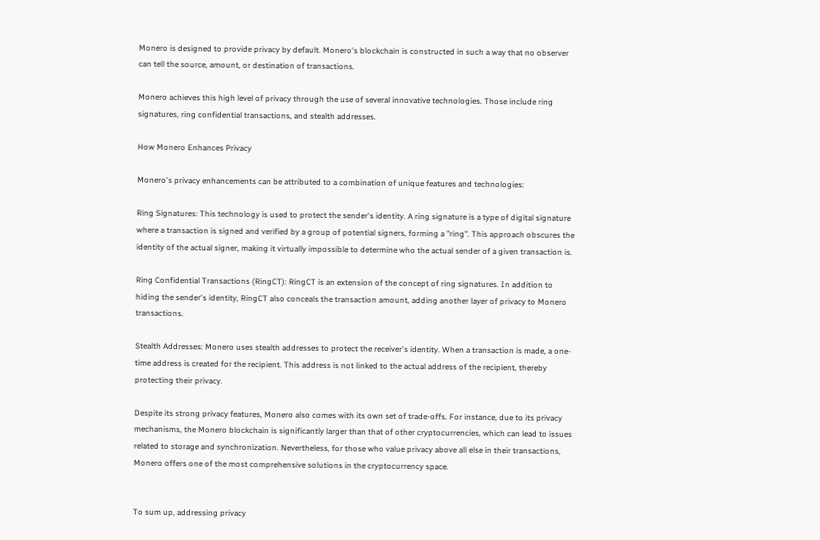Monero is designed to provide privacy by default. Monero's blockchain is constructed in such a way that no observer can tell the source, amount, or destination of transactions.

Monero achieves this high level of privacy through the use of several innovative technologies. Those include ring signatures, ring confidential transactions, and stealth addresses.

How Monero Enhances Privacy

Monero's privacy enhancements can be attributed to a combination of unique features and technologies:

Ring Signatures: This technology is used to protect the sender's identity. A ring signature is a type of digital signature where a transaction is signed and verified by a group of potential signers, forming a "ring". This approach obscures the identity of the actual signer, making it virtually impossible to determine who the actual sender of a given transaction is.

Ring Confidential Transactions (RingCT): RingCT is an extension of the concept of ring signatures. In addition to hiding the sender's identity, RingCT also conceals the transaction amount, adding another layer of privacy to Monero transactions.

Stealth Addresses: Monero uses stealth addresses to protect the receiver's identity. When a transaction is made, a one-time address is created for the recipient. This address is not linked to the actual address of the recipient, thereby protecting their privacy.

Despite its strong privacy features, Monero also comes with its own set of trade-offs. For instance, due to its privacy mechanisms, the Monero blockchain is significantly larger than that of other cryptocurrencies, which can lead to issues related to storage and synchronization. Nevertheless, for those who value privacy above all else in their transactions, Monero offers one of the most comprehensive solutions in the cryptocurrency space.


To sum up, addressing privacy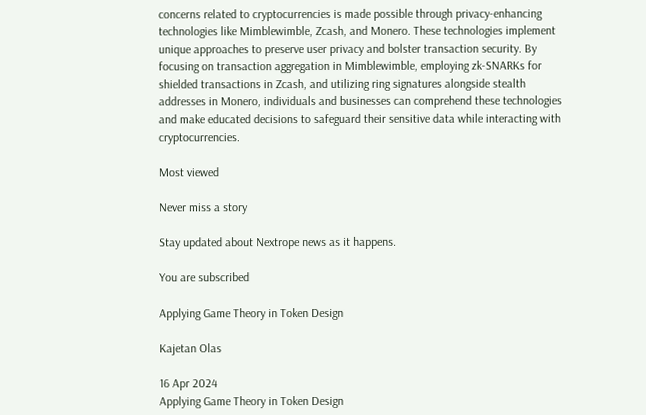concerns related to cryptocurrencies is made possible through privacy-enhancing technologies like Mimblewimble, Zcash, and Monero. These technologies implement unique approaches to preserve user privacy and bolster transaction security. By focusing on transaction aggregation in Mimblewimble, employing zk-SNARKs for shielded transactions in Zcash, and utilizing ring signatures alongside stealth addresses in Monero, individuals and businesses can comprehend these technologies and make educated decisions to safeguard their sensitive data while interacting with cryptocurrencies.

Most viewed

Never miss a story

Stay updated about Nextrope news as it happens.

You are subscribed

Applying Game Theory in Token Design

Kajetan Olas

16 Apr 2024
Applying Game Theory in Token Design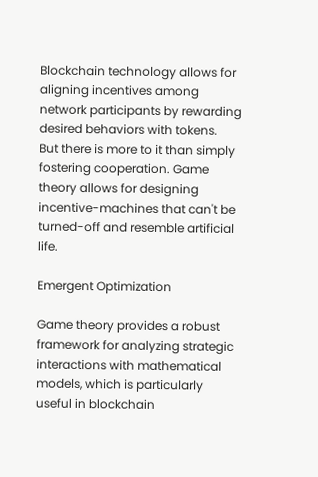Blockchain technology allows for aligning incentives among network participants by rewarding desired behaviors with tokens.
But there is more to it than simply fostering cooperation. Game theory allows for designing incentive-machines that can't be turned-off and resemble artificial life.

Emergent Optimization

Game theory provides a robust framework for analyzing strategic interactions with mathematical models, which is particularly useful in blockchain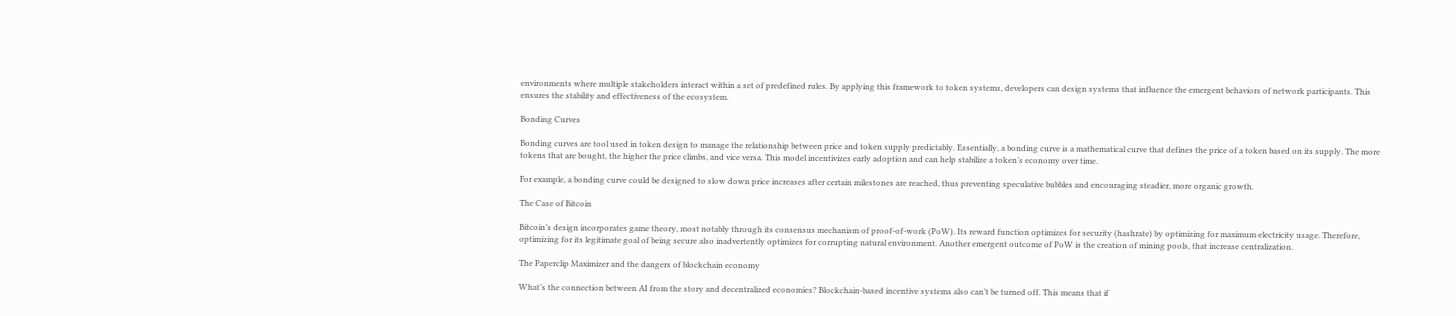environments where multiple stakeholders interact within a set of predefined rules. By applying this framework to token systems, developers can design systems that influence the emergent behaviors of network participants. This ensures the stability and effectiveness of the ecosystem.

Bonding Curves

Bonding curves are tool used in token design to manage the relationship between price and token supply predictably. Essentially, a bonding curve is a mathematical curve that defines the price of a token based on its supply. The more tokens that are bought, the higher the price climbs, and vice versa. This model incentivizes early adoption and can help stabilize a token’s economy over time.

For example, a bonding curve could be designed to slow down price increases after certain milestones are reached, thus preventing speculative bubbles and encouraging steadier, more organic growth.

The Case of Bitcoin

Bitcoin’s design incorporates game theory, most notably through its consensus mechanism of proof-of-work (PoW). Its reward function optimizes for security (hashrate) by optimizing for maximum electricity usage. Therefore, optimizing for its legitimate goal of being secure also inadvertently optimizes for corrupting natural environment. Another emergent outcome of PoW is the creation of mining pools, that increase centralization.

The Paperclip Maximizer and the dangers of blockchain economy

What’s the connection between AI from the story and decentralized economies? Blockchain-based incentive systems also can’t be turned off. This means that if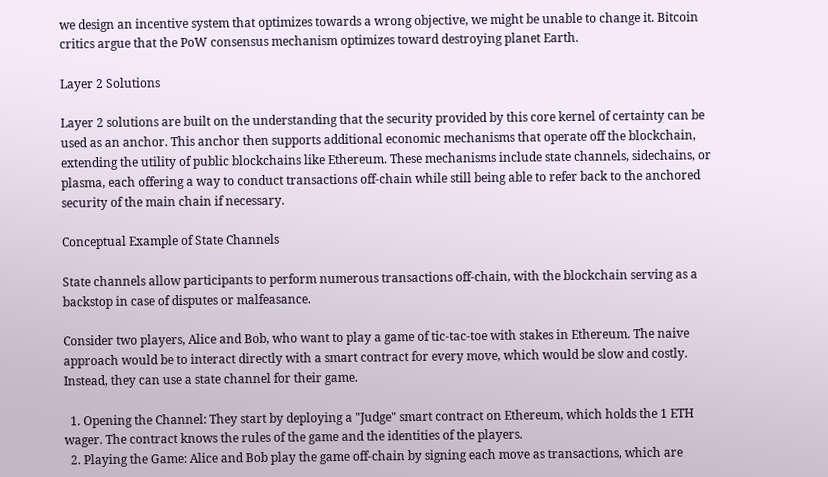we design an incentive system that optimizes towards a wrong objective, we might be unable to change it. Bitcoin critics argue that the PoW consensus mechanism optimizes toward destroying planet Earth.

Layer 2 Solutions

Layer 2 solutions are built on the understanding that the security provided by this core kernel of certainty can be used as an anchor. This anchor then supports additional economic mechanisms that operate off the blockchain, extending the utility of public blockchains like Ethereum. These mechanisms include state channels, sidechains, or plasma, each offering a way to conduct transactions off-chain while still being able to refer back to the anchored security of the main chain if necessary.

Conceptual Example of State Channels

State channels allow participants to perform numerous transactions off-chain, with the blockchain serving as a backstop in case of disputes or malfeasance.

Consider two players, Alice and Bob, who want to play a game of tic-tac-toe with stakes in Ethereum. The naive approach would be to interact directly with a smart contract for every move, which would be slow and costly. Instead, they can use a state channel for their game.

  1. Opening the Channel: They start by deploying a "Judge" smart contract on Ethereum, which holds the 1 ETH wager. The contract knows the rules of the game and the identities of the players.
  2. Playing the Game: Alice and Bob play the game off-chain by signing each move as transactions, which are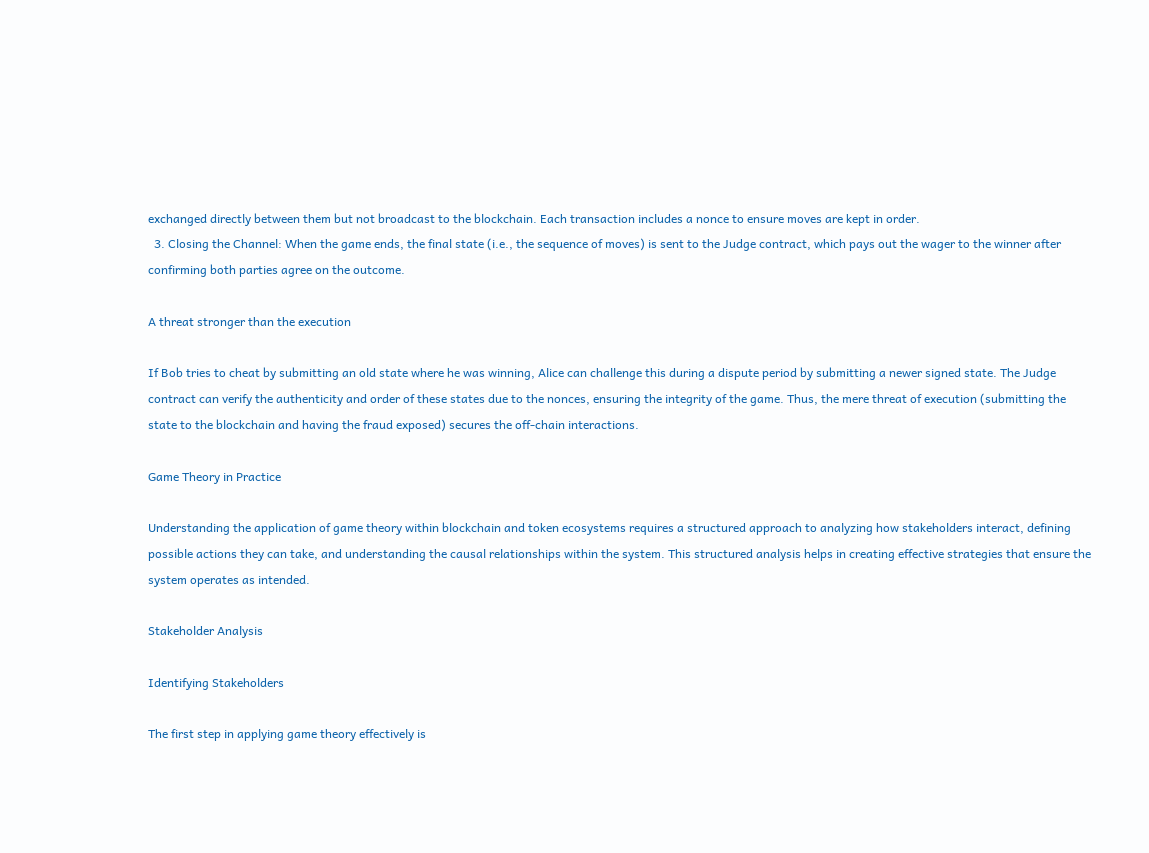exchanged directly between them but not broadcast to the blockchain. Each transaction includes a nonce to ensure moves are kept in order.
  3. Closing the Channel: When the game ends, the final state (i.e., the sequence of moves) is sent to the Judge contract, which pays out the wager to the winner after confirming both parties agree on the outcome.

A threat stronger than the execution

If Bob tries to cheat by submitting an old state where he was winning, Alice can challenge this during a dispute period by submitting a newer signed state. The Judge contract can verify the authenticity and order of these states due to the nonces, ensuring the integrity of the game. Thus, the mere threat of execution (submitting the state to the blockchain and having the fraud exposed) secures the off-chain interactions.

Game Theory in Practice

Understanding the application of game theory within blockchain and token ecosystems requires a structured approach to analyzing how stakeholders interact, defining possible actions they can take, and understanding the causal relationships within the system. This structured analysis helps in creating effective strategies that ensure the system operates as intended.

Stakeholder Analysis

Identifying Stakeholders

The first step in applying game theory effectively is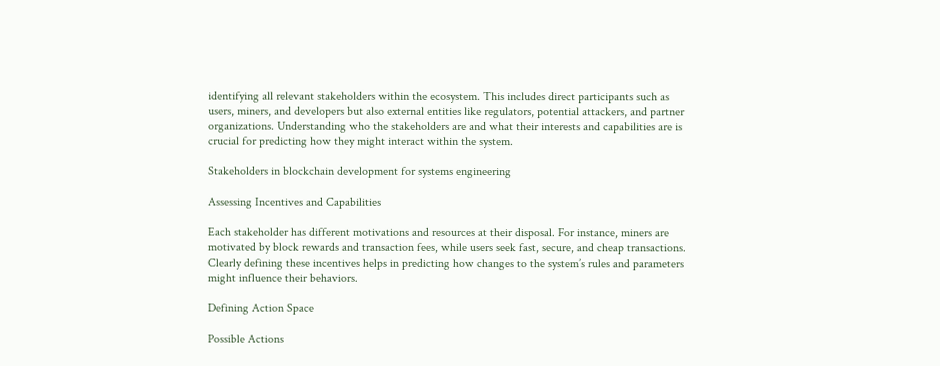identifying all relevant stakeholders within the ecosystem. This includes direct participants such as users, miners, and developers but also external entities like regulators, potential attackers, and partner organizations. Understanding who the stakeholders are and what their interests and capabilities are is crucial for predicting how they might interact within the system.

Stakeholders in blockchain development for systems engineering

Assessing Incentives and Capabilities

Each stakeholder has different motivations and resources at their disposal. For instance, miners are motivated by block rewards and transaction fees, while users seek fast, secure, and cheap transactions. Clearly defining these incentives helps in predicting how changes to the system’s rules and parameters might influence their behaviors.

Defining Action Space

Possible Actions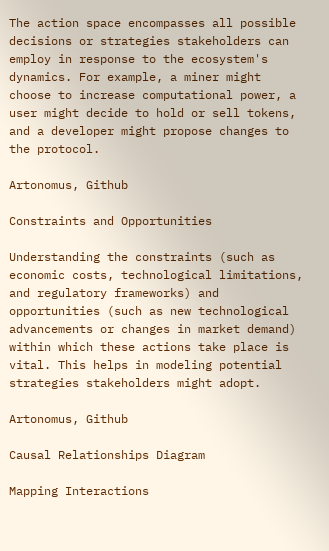The action space encompasses all possible decisions or strategies stakeholders can employ in response to the ecosystem's dynamics. For example, a miner might choose to increase computational power, a user might decide to hold or sell tokens, and a developer might propose changes to the protocol.

Artonomus, Github

Constraints and Opportunities

Understanding the constraints (such as economic costs, technological limitations, and regulatory frameworks) and opportunities (such as new technological advancements or changes in market demand) within which these actions take place is vital. This helps in modeling potential strategies stakeholders might adopt.

Artonomus, Github

Causal Relationships Diagram

Mapping Interactions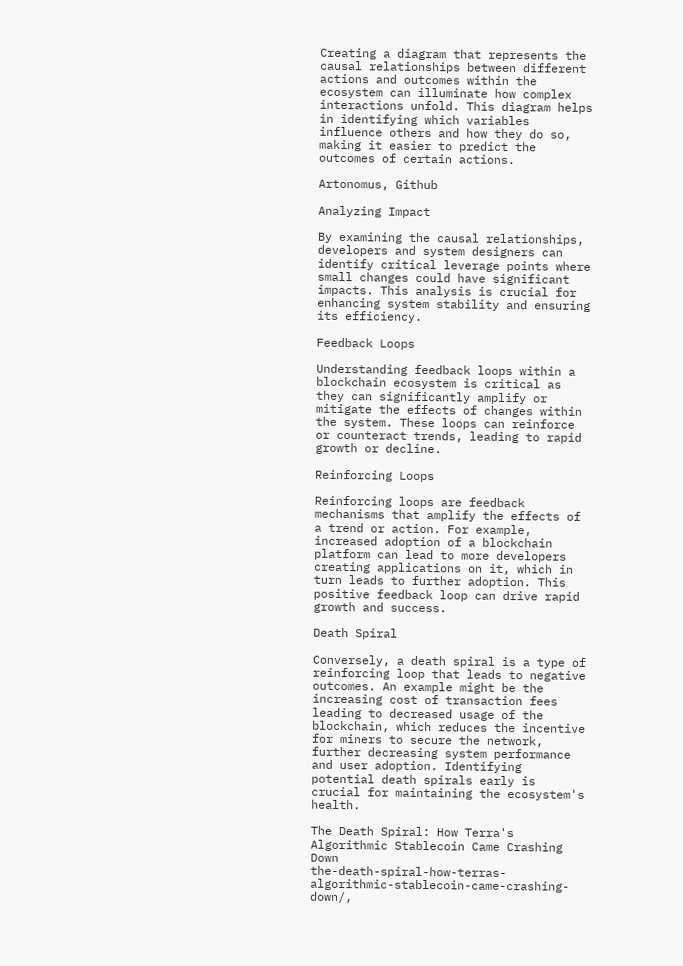Creating a diagram that represents the causal relationships between different actions and outcomes within the ecosystem can illuminate how complex interactions unfold. This diagram helps in identifying which variables influence others and how they do so, making it easier to predict the outcomes of certain actions.

Artonomus, Github

Analyzing Impact

By examining the causal relationships, developers and system designers can identify critical leverage points where small changes could have significant impacts. This analysis is crucial for enhancing system stability and ensuring its efficiency.

Feedback Loops

Understanding feedback loops within a blockchain ecosystem is critical as they can significantly amplify or mitigate the effects of changes within the system. These loops can reinforce or counteract trends, leading to rapid growth or decline.

Reinforcing Loops

Reinforcing loops are feedback mechanisms that amplify the effects of a trend or action. For example, increased adoption of a blockchain platform can lead to more developers creating applications on it, which in turn leads to further adoption. This positive feedback loop can drive rapid growth and success.

Death Spiral

Conversely, a death spiral is a type of reinforcing loop that leads to negative outcomes. An example might be the increasing cost of transaction fees leading to decreased usage of the blockchain, which reduces the incentive for miners to secure the network, further decreasing system performance and user adoption. Identifying potential death spirals early is crucial for maintaining the ecosystem's health.

The Death Spiral: How Terra's Algorithmic Stablecoin Came Crashing Down
the-death-spiral-how-terras-algorithmic-stablecoin-came-crashing-down/,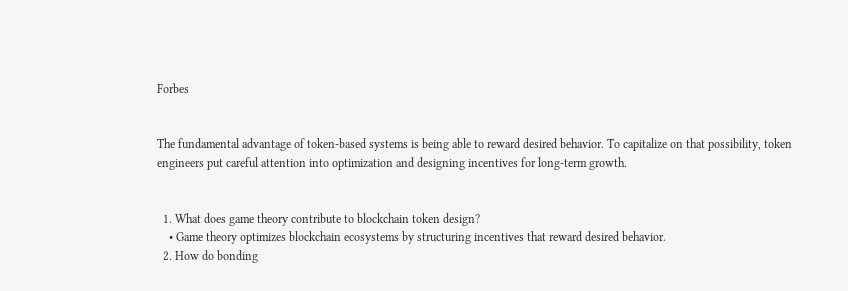Forbes


The fundamental advantage of token-based systems is being able to reward desired behavior. To capitalize on that possibility, token engineers put careful attention into optimization and designing incentives for long-term growth.


  1. What does game theory contribute to blockchain token design?
    • Game theory optimizes blockchain ecosystems by structuring incentives that reward desired behavior.
  2. How do bonding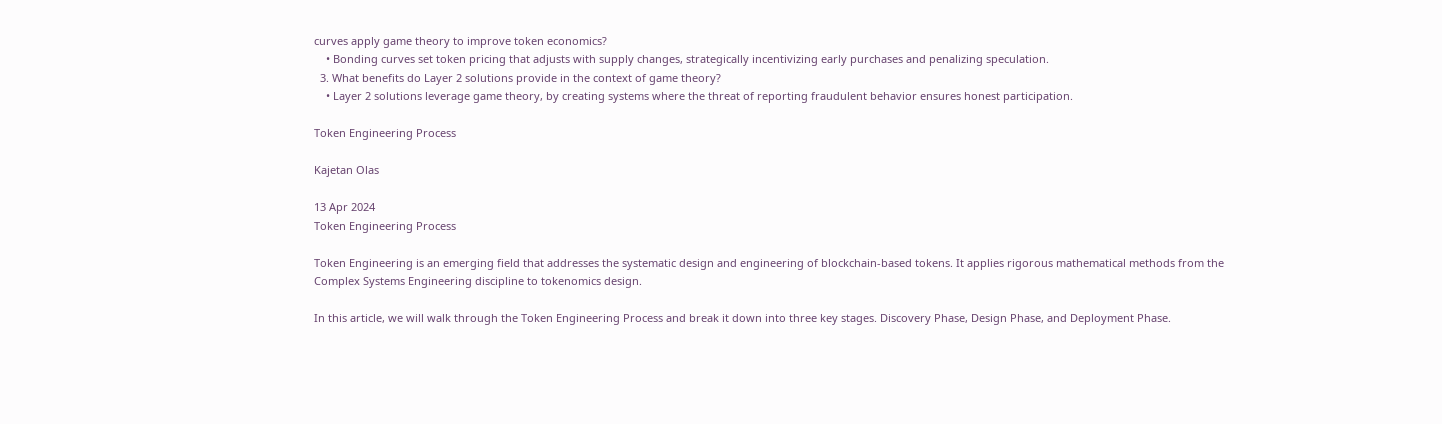curves apply game theory to improve token economics?
    • Bonding curves set token pricing that adjusts with supply changes, strategically incentivizing early purchases and penalizing speculation.
  3. What benefits do Layer 2 solutions provide in the context of game theory?
    • Layer 2 solutions leverage game theory, by creating systems where the threat of reporting fraudulent behavior ensures honest participation.

Token Engineering Process

Kajetan Olas

13 Apr 2024
Token Engineering Process

Token Engineering is an emerging field that addresses the systematic design and engineering of blockchain-based tokens. It applies rigorous mathematical methods from the Complex Systems Engineering discipline to tokenomics design.

In this article, we will walk through the Token Engineering Process and break it down into three key stages. Discovery Phase, Design Phase, and Deployment Phase.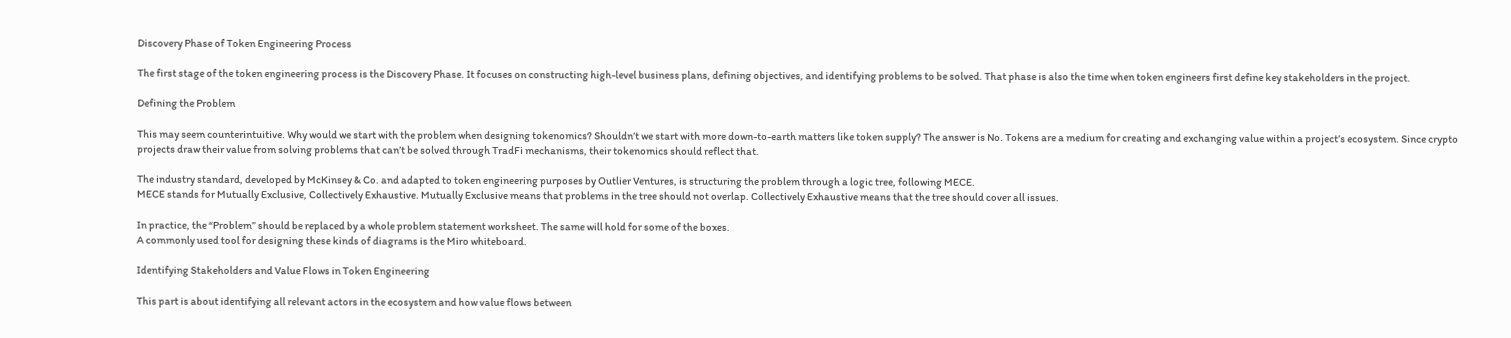Discovery Phase of Token Engineering Process

The first stage of the token engineering process is the Discovery Phase. It focuses on constructing high-level business plans, defining objectives, and identifying problems to be solved. That phase is also the time when token engineers first define key stakeholders in the project.

Defining the Problem

This may seem counterintuitive. Why would we start with the problem when designing tokenomics? Shouldn’t we start with more down-to-earth matters like token supply? The answer is No. Tokens are a medium for creating and exchanging value within a project’s ecosystem. Since crypto projects draw their value from solving problems that can’t be solved through TradFi mechanisms, their tokenomics should reflect that.

The industry standard, developed by McKinsey & Co. and adapted to token engineering purposes by Outlier Ventures, is structuring the problem through a logic tree, following MECE.
MECE stands for Mutually Exclusive, Collectively Exhaustive. Mutually Exclusive means that problems in the tree should not overlap. Collectively Exhaustive means that the tree should cover all issues.

In practice, the “Problem” should be replaced by a whole problem statement worksheet. The same will hold for some of the boxes.
A commonly used tool for designing these kinds of diagrams is the Miro whiteboard.

Identifying Stakeholders and Value Flows in Token Engineering

This part is about identifying all relevant actors in the ecosystem and how value flows between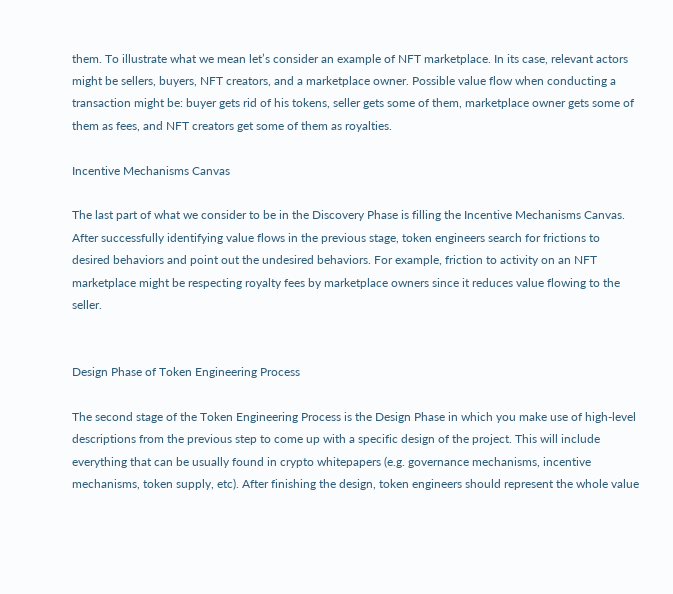them. To illustrate what we mean let’s consider an example of NFT marketplace. In its case, relevant actors might be sellers, buyers, NFT creators, and a marketplace owner. Possible value flow when conducting a transaction might be: buyer gets rid of his tokens, seller gets some of them, marketplace owner gets some of them as fees, and NFT creators get some of them as royalties.

Incentive Mechanisms Canvas

The last part of what we consider to be in the Discovery Phase is filling the Incentive Mechanisms Canvas. After successfully identifying value flows in the previous stage, token engineers search for frictions to desired behaviors and point out the undesired behaviors. For example, friction to activity on an NFT marketplace might be respecting royalty fees by marketplace owners since it reduces value flowing to the seller.


Design Phase of Token Engineering Process

The second stage of the Token Engineering Process is the Design Phase in which you make use of high-level descriptions from the previous step to come up with a specific design of the project. This will include everything that can be usually found in crypto whitepapers (e.g. governance mechanisms, incentive mechanisms, token supply, etc). After finishing the design, token engineers should represent the whole value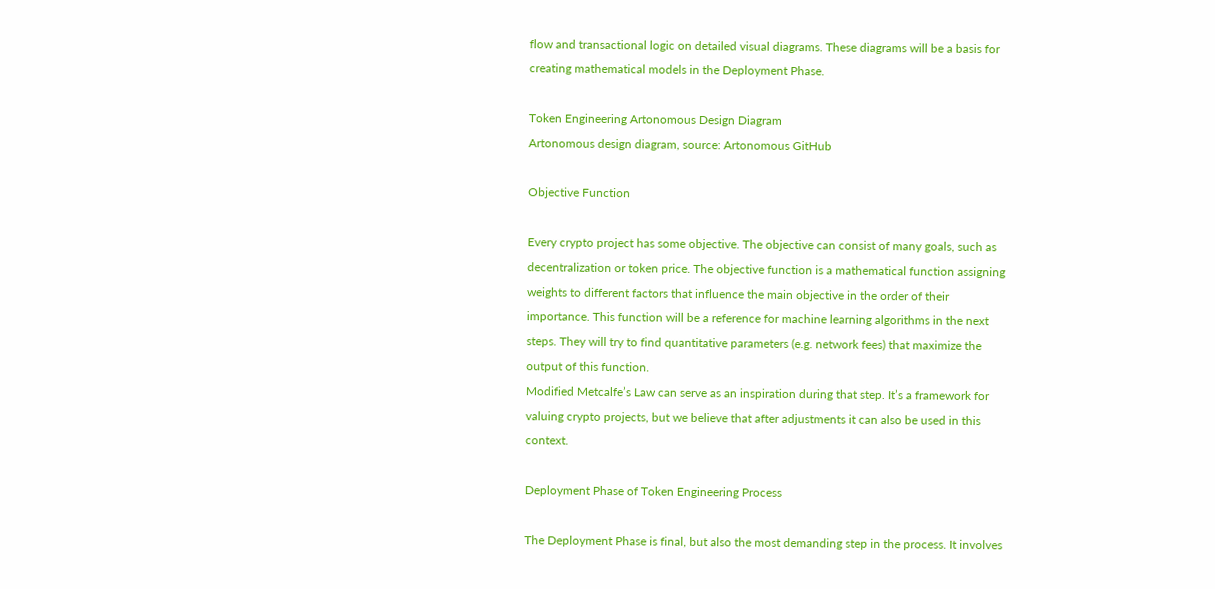flow and transactional logic on detailed visual diagrams. These diagrams will be a basis for creating mathematical models in the Deployment Phase.

Token Engineering Artonomous Design Diagram
Artonomous design diagram, source: Artonomous GitHub

Objective Function

Every crypto project has some objective. The objective can consist of many goals, such as decentralization or token price. The objective function is a mathematical function assigning weights to different factors that influence the main objective in the order of their importance. This function will be a reference for machine learning algorithms in the next steps. They will try to find quantitative parameters (e.g. network fees) that maximize the output of this function.
Modified Metcalfe’s Law can serve as an inspiration during that step. It’s a framework for valuing crypto projects, but we believe that after adjustments it can also be used in this context.

Deployment Phase of Token Engineering Process

The Deployment Phase is final, but also the most demanding step in the process. It involves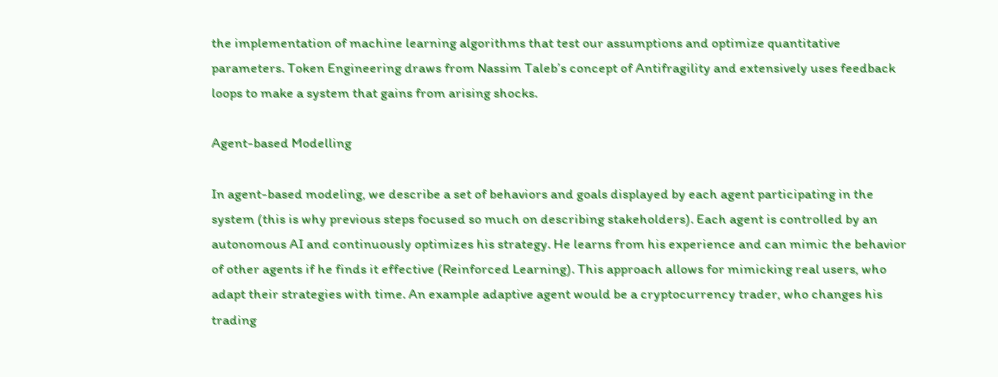the implementation of machine learning algorithms that test our assumptions and optimize quantitative parameters. Token Engineering draws from Nassim Taleb’s concept of Antifragility and extensively uses feedback loops to make a system that gains from arising shocks.

Agent-based Modelling

In agent-based modeling, we describe a set of behaviors and goals displayed by each agent participating in the system (this is why previous steps focused so much on describing stakeholders). Each agent is controlled by an autonomous AI and continuously optimizes his strategy. He learns from his experience and can mimic the behavior of other agents if he finds it effective (Reinforced Learning). This approach allows for mimicking real users, who adapt their strategies with time. An example adaptive agent would be a cryptocurrency trader, who changes his trading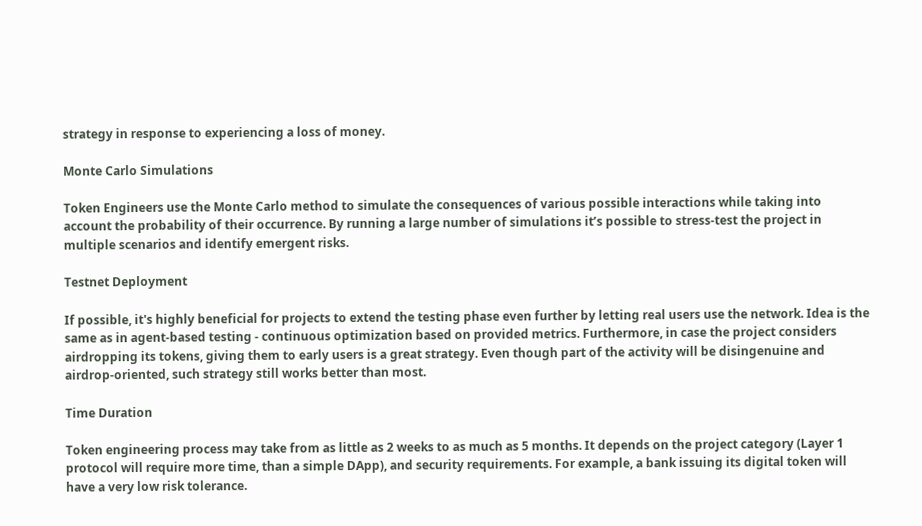strategy in response to experiencing a loss of money.

Monte Carlo Simulations

Token Engineers use the Monte Carlo method to simulate the consequences of various possible interactions while taking into account the probability of their occurrence. By running a large number of simulations it’s possible to stress-test the project in multiple scenarios and identify emergent risks.

Testnet Deployment

If possible, it's highly beneficial for projects to extend the testing phase even further by letting real users use the network. Idea is the same as in agent-based testing - continuous optimization based on provided metrics. Furthermore, in case the project considers airdropping its tokens, giving them to early users is a great strategy. Even though part of the activity will be disingenuine and airdrop-oriented, such strategy still works better than most.

Time Duration

Token engineering process may take from as little as 2 weeks to as much as 5 months. It depends on the project category (Layer 1 protocol will require more time, than a simple DApp), and security requirements. For example, a bank issuing its digital token will have a very low risk tolerance.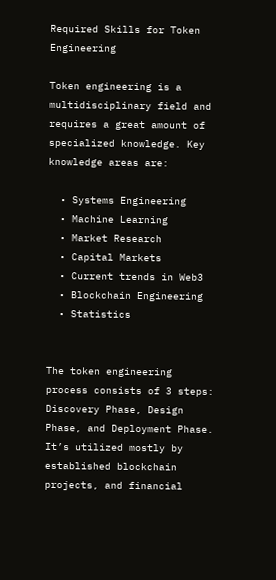Required Skills for Token Engineering

Token engineering is a multidisciplinary field and requires a great amount of specialized knowledge. Key knowledge areas are:

  • Systems Engineering
  • Machine Learning
  • Market Research
  • Capital Markets
  • Current trends in Web3
  • Blockchain Engineering
  • Statistics


The token engineering process consists of 3 steps: Discovery Phase, Design Phase, and Deployment Phase. It’s utilized mostly by established blockchain projects, and financial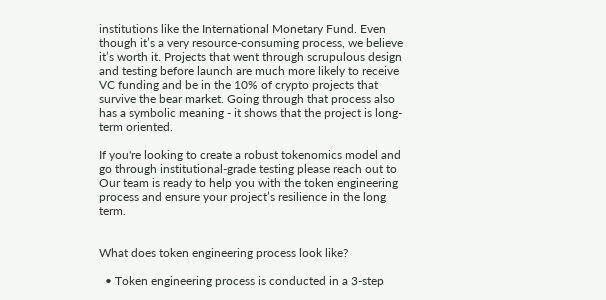institutions like the International Monetary Fund. Even though it’s a very resource-consuming process, we believe it’s worth it. Projects that went through scrupulous design and testing before launch are much more likely to receive VC funding and be in the 10% of crypto projects that survive the bear market. Going through that process also has a symbolic meaning - it shows that the project is long-term oriented.

If you're looking to create a robust tokenomics model and go through institutional-grade testing please reach out to Our team is ready to help you with the token engineering process and ensure your project’s resilience in the long term.


What does token engineering process look like?

  • Token engineering process is conducted in a 3-step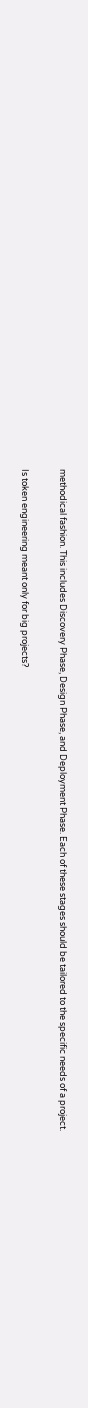methodical fashion. This includes Discovery Phase, Design Phase, and Deployment Phase. Each of these stages should be tailored to the specific needs of a project.

Is token engineering meant only for big projects?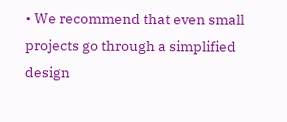• We recommend that even small projects go through a simplified design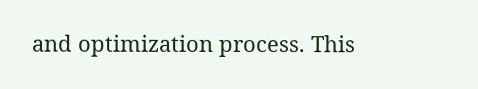and optimization process. This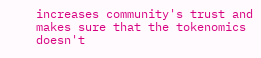increases community's trust and makes sure that the tokenomics doesn't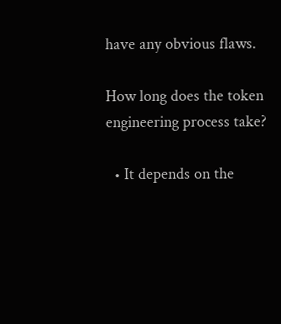have any obvious flaws.

How long does the token engineering process take?

  • It depends on the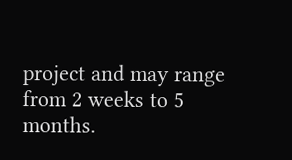project and may range from 2 weeks to 5 months.